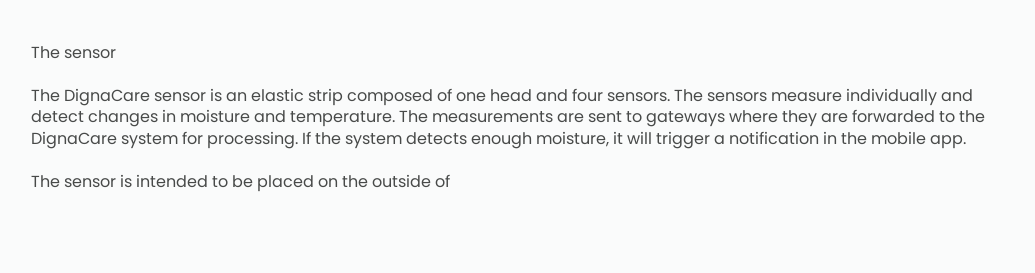The sensor

The DignaCare sensor is an elastic strip composed of one head and four sensors. The sensors measure individually and detect changes in moisture and temperature. The measurements are sent to gateways where they are forwarded to the DignaCare system for processing. If the system detects enough moisture, it will trigger a notification in the mobile app.

The sensor is intended to be placed on the outside of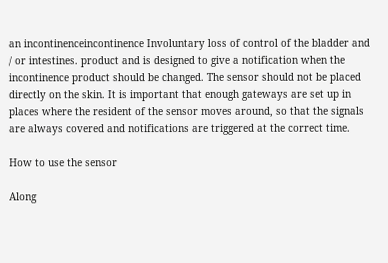an incontinenceincontinence Involuntary loss of control of the bladder and / or intestines. product and is designed to give a notification when the incontinence product should be changed. The sensor should not be placed directly on the skin. It is important that enough gateways are set up in places where the resident of the sensor moves around, so that the signals are always covered and notifications are triggered at the correct time.

How to use the sensor

Along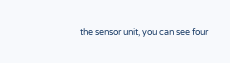the sensor unit, you can see four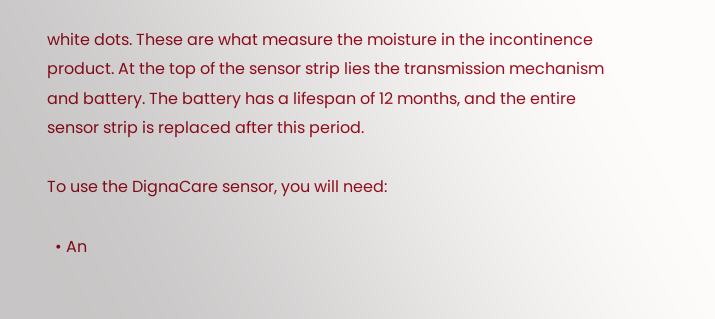white dots. These are what measure the moisture in the incontinence product. At the top of the sensor strip lies the transmission mechanism and battery. The battery has a lifespan of 12 months, and the entire sensor strip is replaced after this period.

To use the DignaCare sensor, you will need:

  • An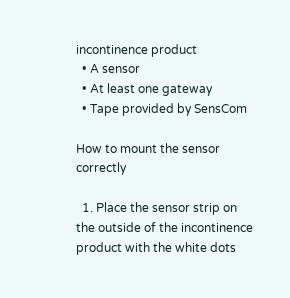incontinence product
  • A sensor
  • At least one gateway
  • Tape provided by SensCom

How to mount the sensor correctly

  1. Place the sensor strip on the outside of the incontinence product with the white dots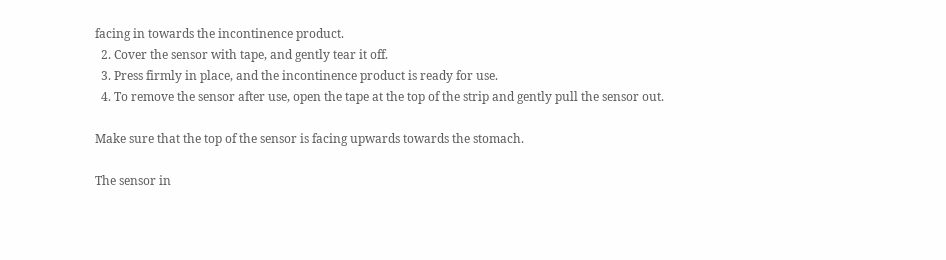facing in towards the incontinence product.
  2. Cover the sensor with tape, and gently tear it off.
  3. Press firmly in place, and the incontinence product is ready for use.
  4. To remove the sensor after use, open the tape at the top of the strip and gently pull the sensor out.

Make sure that the top of the sensor is facing upwards towards the stomach.

The sensor in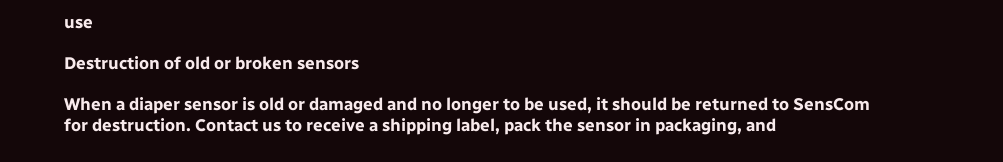use

Destruction of old or broken sensors

When a diaper sensor is old or damaged and no longer to be used, it should be returned to SensCom for destruction. Contact us to receive a shipping label, pack the sensor in packaging, and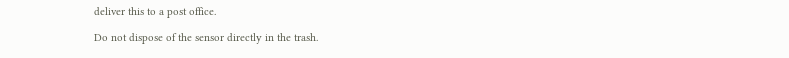deliver this to a post office.

Do not dispose of the sensor directly in the trash.